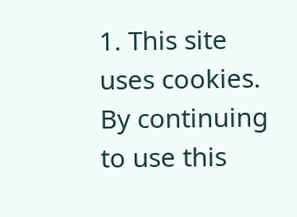1. This site uses cookies. By continuing to use this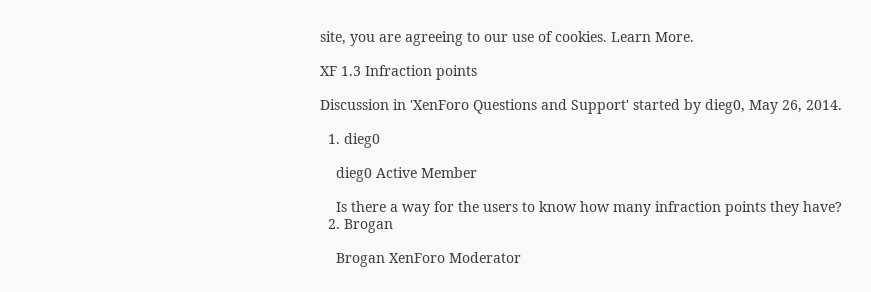site, you are agreeing to our use of cookies. Learn More.

XF 1.3 Infraction points

Discussion in 'XenForo Questions and Support' started by dieg0, May 26, 2014.

  1. dieg0

    dieg0 Active Member

    Is there a way for the users to know how many infraction points they have?
  2. Brogan

    Brogan XenForo Moderator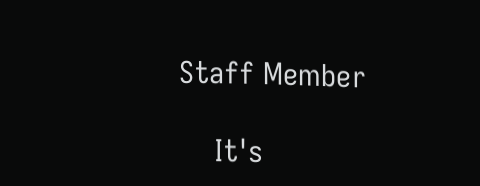Staff Member

    It's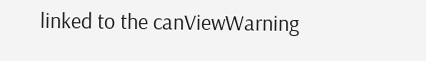linked to the canViewWarning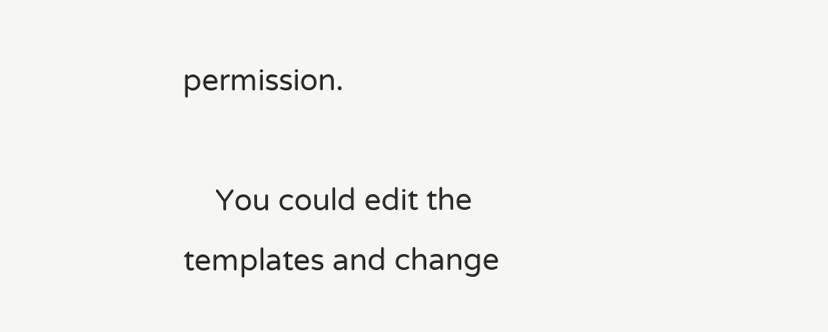permission.

    You could edit the templates and change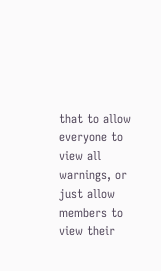that to allow everyone to view all warnings, or just allow members to view their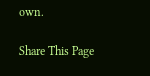own.

Share This Page